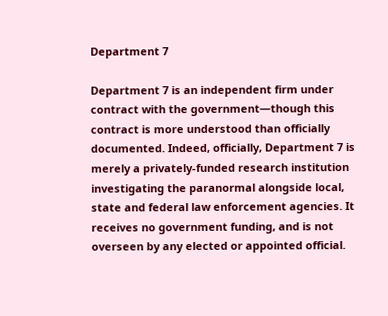Department 7

Department 7 is an independent firm under contract with the government—though this contract is more understood than officially documented. Indeed, officially, Department 7 is merely a privately-funded research institution investigating the paranormal alongside local, state and federal law enforcement agencies. It receives no government funding, and is not overseen by any elected or appointed official.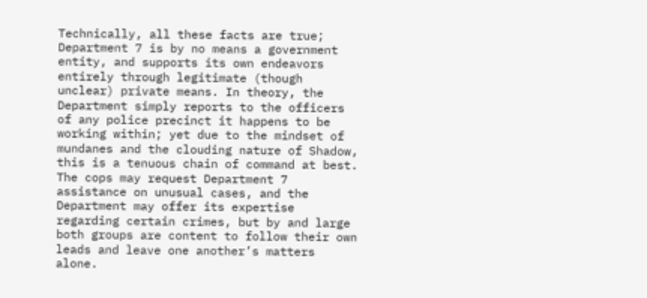Technically, all these facts are true; Department 7 is by no means a government entity, and supports its own endeavors entirely through legitimate (though unclear) private means. In theory, the Department simply reports to the officers of any police precinct it happens to be working within; yet due to the mindset of mundanes and the clouding nature of Shadow, this is a tenuous chain of command at best. The cops may request Department 7 assistance on unusual cases, and the Department may offer its expertise regarding certain crimes, but by and large both groups are content to follow their own leads and leave one another’s matters alone.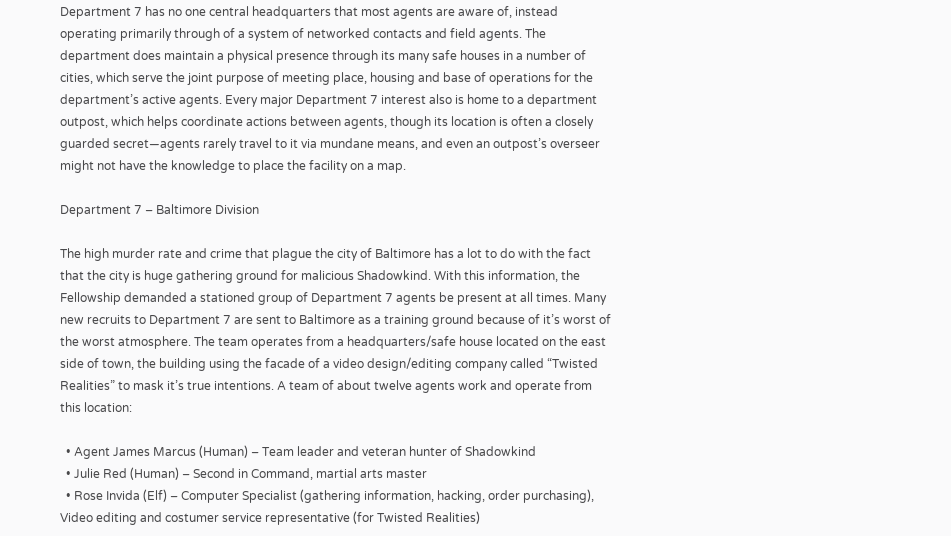Department 7 has no one central headquarters that most agents are aware of, instead operating primarily through of a system of networked contacts and field agents. The department does maintain a physical presence through its many safe houses in a number of cities, which serve the joint purpose of meeting place, housing and base of operations for the department’s active agents. Every major Department 7 interest also is home to a department outpost, which helps coordinate actions between agents, though its location is often a closely guarded secret—agents rarely travel to it via mundane means, and even an outpost’s overseer might not have the knowledge to place the facility on a map.

Department 7 – Baltimore Division

The high murder rate and crime that plague the city of Baltimore has a lot to do with the fact that the city is huge gathering ground for malicious Shadowkind. With this information, the Fellowship demanded a stationed group of Department 7 agents be present at all times. Many new recruits to Department 7 are sent to Baltimore as a training ground because of it’s worst of the worst atmosphere. The team operates from a headquarters/safe house located on the east side of town, the building using the facade of a video design/editing company called “Twisted Realities” to mask it’s true intentions. A team of about twelve agents work and operate from this location:

  • Agent James Marcus (Human) – Team leader and veteran hunter of Shadowkind
  • Julie Red (Human) – Second in Command, martial arts master
  • Rose Invida (Elf) – Computer Specialist (gathering information, hacking, order purchasing), Video editing and costumer service representative (for Twisted Realities)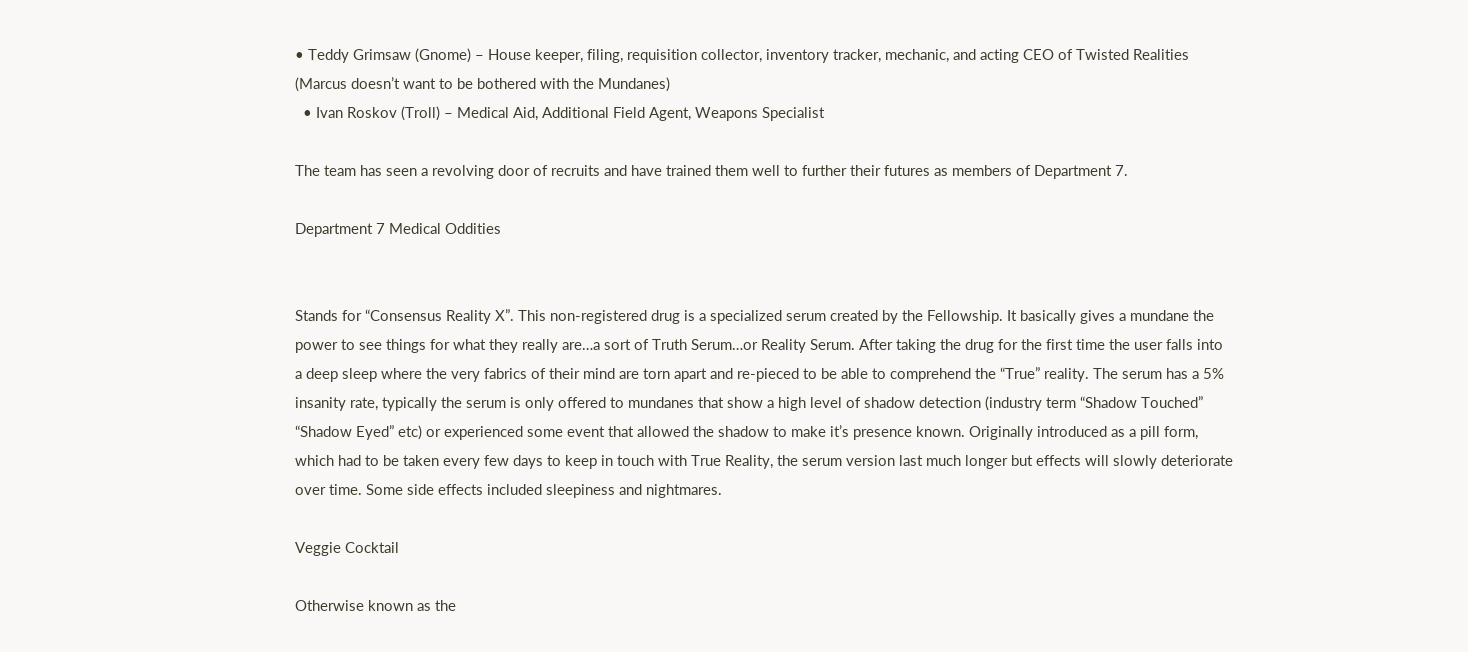• Teddy Grimsaw (Gnome) – House keeper, filing, requisition collector, inventory tracker, mechanic, and acting CEO of Twisted Realities (Marcus doesn’t want to be bothered with the Mundanes)
  • Ivan Roskov (Troll) – Medical Aid, Additional Field Agent, Weapons Specialist

The team has seen a revolving door of recruits and have trained them well to further their futures as members of Department 7.

Department 7 Medical Oddities


Stands for “Consensus Reality X”. This non-registered drug is a specialized serum created by the Fellowship. It basically gives a mundane the power to see things for what they really are…a sort of Truth Serum…or Reality Serum. After taking the drug for the first time the user falls into a deep sleep where the very fabrics of their mind are torn apart and re-pieced to be able to comprehend the “True” reality. The serum has a 5% insanity rate, typically the serum is only offered to mundanes that show a high level of shadow detection (industry term “Shadow Touched” “Shadow Eyed” etc) or experienced some event that allowed the shadow to make it’s presence known. Originally introduced as a pill form, which had to be taken every few days to keep in touch with True Reality, the serum version last much longer but effects will slowly deteriorate over time. Some side effects included sleepiness and nightmares.

Veggie Cocktail

Otherwise known as the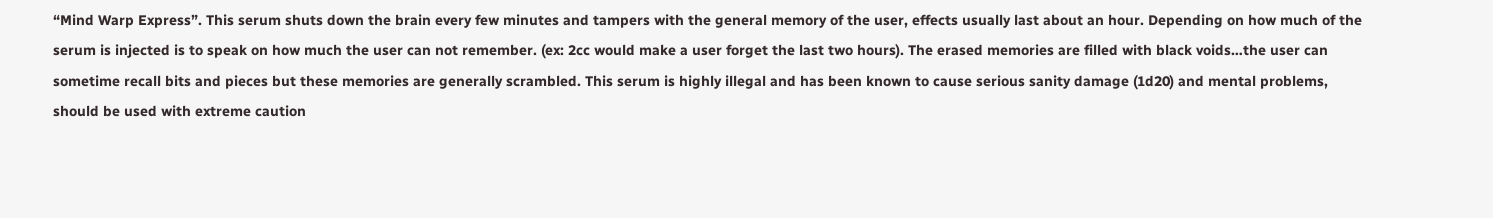“Mind Warp Express”. This serum shuts down the brain every few minutes and tampers with the general memory of the user, effects usually last about an hour. Depending on how much of the serum is injected is to speak on how much the user can not remember. (ex: 2cc would make a user forget the last two hours). The erased memories are filled with black voids…the user can sometime recall bits and pieces but these memories are generally scrambled. This serum is highly illegal and has been known to cause serious sanity damage (1d20) and mental problems, should be used with extreme caution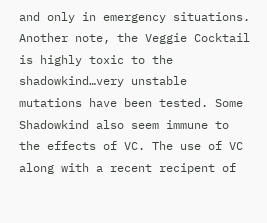and only in emergency situations. Another note, the Veggie Cocktail is highly toxic to the shadowkind…very unstable mutations have been tested. Some Shadowkind also seem immune to the effects of VC. The use of VC along with a recent recipent of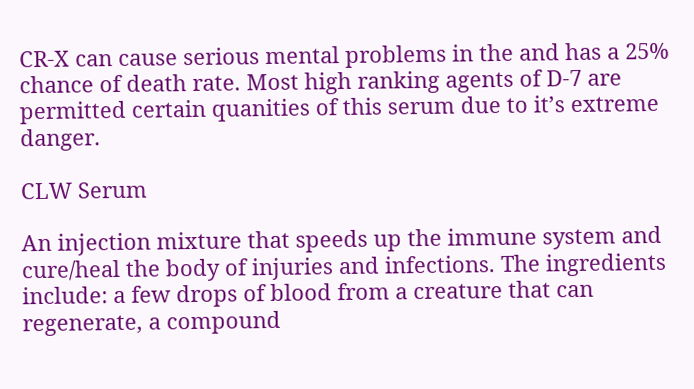CR-X can cause serious mental problems in the and has a 25% chance of death rate. Most high ranking agents of D-7 are permitted certain quanities of this serum due to it’s extreme danger.

CLW Serum

An injection mixture that speeds up the immune system and cure/heal the body of injuries and infections. The ingredients include: a few drops of blood from a creature that can regenerate, a compound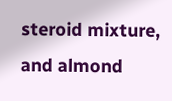steroid mixture, and almond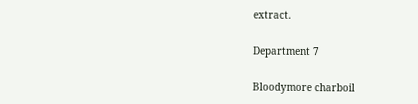extract.

Department 7

Bloodymore charboil